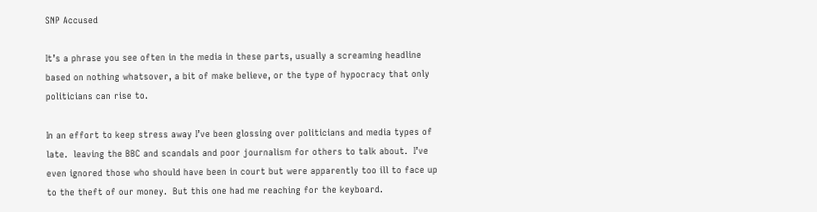SNP Accused

It’s a phrase you see often in the media in these parts, usually a screaming headline based on nothing whatsover, a bit of make believe, or the type of hypocracy that only politicians can rise to.

In an effort to keep stress away I’ve been glossing over politicians and media types of late.  leaving the BBC and scandals and poor journalism for others to talk about.  I’ve even ignored those who should have been in court but were apparently too ill to face up to the theft of our money.  But this one had me reaching for the keyboard.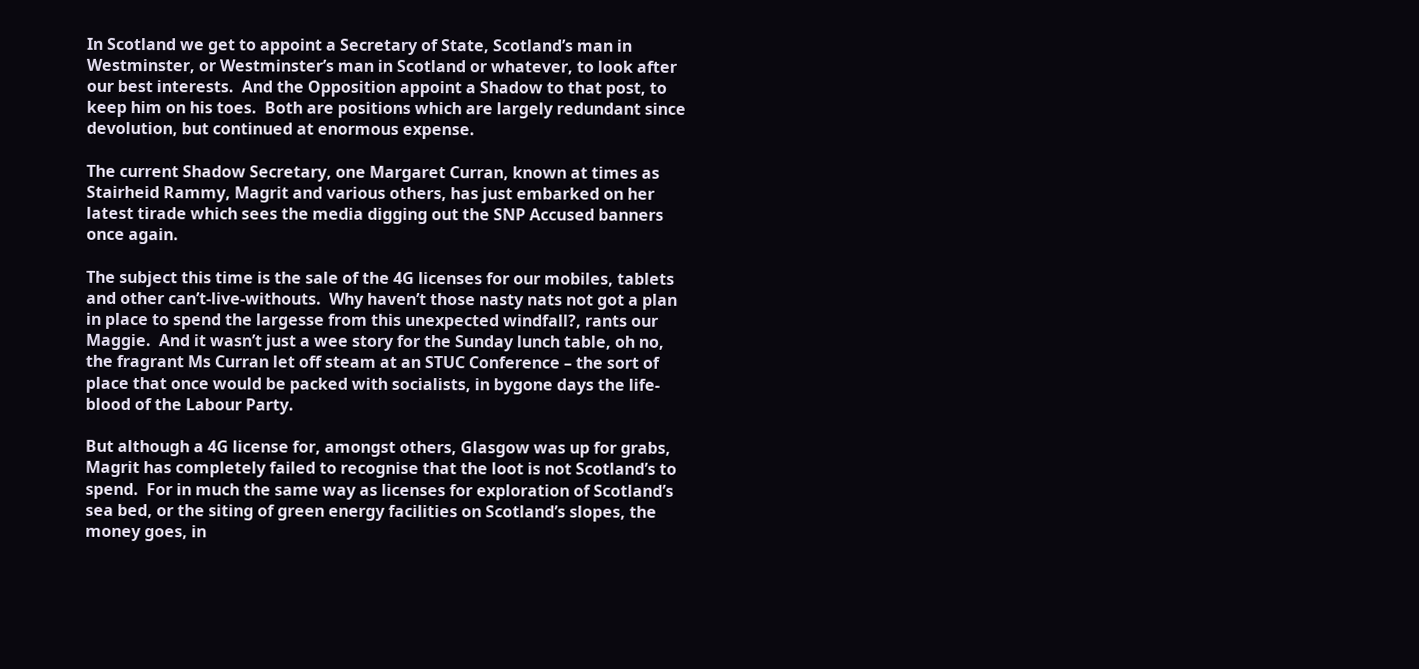In Scotland we get to appoint a Secretary of State, Scotland’s man in Westminster, or Westminster’s man in Scotland or whatever, to look after our best interests.  And the Opposition appoint a Shadow to that post, to keep him on his toes.  Both are positions which are largely redundant since devolution, but continued at enormous expense.

The current Shadow Secretary, one Margaret Curran, known at times as Stairheid Rammy, Magrit and various others, has just embarked on her latest tirade which sees the media digging out the SNP Accused banners once again.

The subject this time is the sale of the 4G licenses for our mobiles, tablets and other can’t-live-withouts.  Why haven’t those nasty nats not got a plan in place to spend the largesse from this unexpected windfall?, rants our Maggie.  And it wasn’t just a wee story for the Sunday lunch table, oh no, the fragrant Ms Curran let off steam at an STUC Conference – the sort of place that once would be packed with socialists, in bygone days the life-blood of the Labour Party.

But although a 4G license for, amongst others, Glasgow was up for grabs, Magrit has completely failed to recognise that the loot is not Scotland’s to spend.  For in much the same way as licenses for exploration of Scotland’s sea bed, or the siting of green energy facilities on Scotland’s slopes, the money goes, in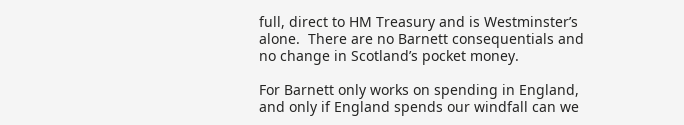full, direct to HM Treasury and is Westminster’s alone.  There are no Barnett consequentials and no change in Scotland’s pocket money.

For Barnett only works on spending in England, and only if England spends our windfall can we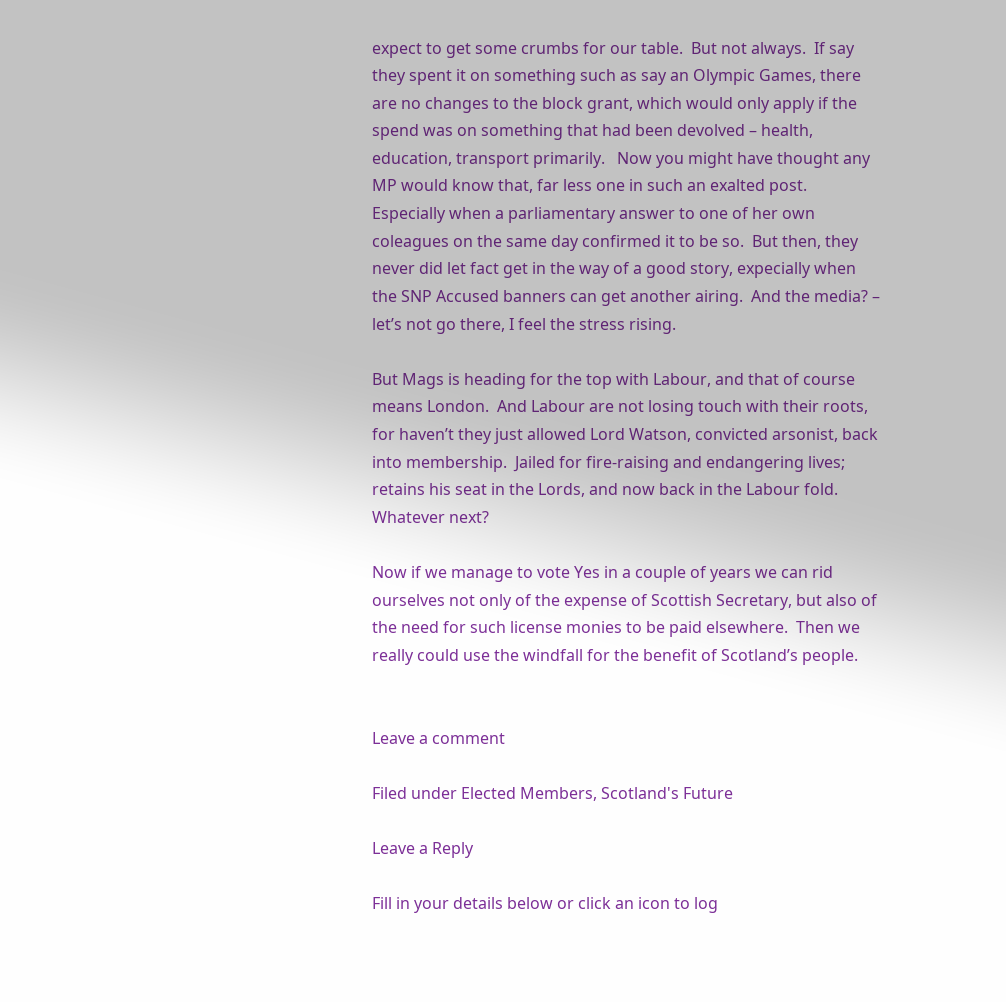expect to get some crumbs for our table.  But not always.  If say they spent it on something such as say an Olympic Games, there are no changes to the block grant, which would only apply if the spend was on something that had been devolved – health, education, transport primarily.   Now you might have thought any MP would know that, far less one in such an exalted post.  Especially when a parliamentary answer to one of her own coleagues on the same day confirmed it to be so.  But then, they never did let fact get in the way of a good story, expecially when the SNP Accused banners can get another airing.  And the media? – let’s not go there, I feel the stress rising.

But Mags is heading for the top with Labour, and that of course means London.  And Labour are not losing touch with their roots, for haven’t they just allowed Lord Watson, convicted arsonist, back into membership.  Jailed for fire-raising and endangering lives; retains his seat in the Lords, and now back in the Labour fold.   Whatever next?

Now if we manage to vote Yes in a couple of years we can rid ourselves not only of the expense of Scottish Secretary, but also of the need for such license monies to be paid elsewhere.  Then we really could use the windfall for the benefit of Scotland’s people.


Leave a comment

Filed under Elected Members, Scotland's Future

Leave a Reply

Fill in your details below or click an icon to log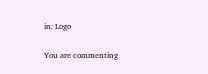in: Logo

You are commenting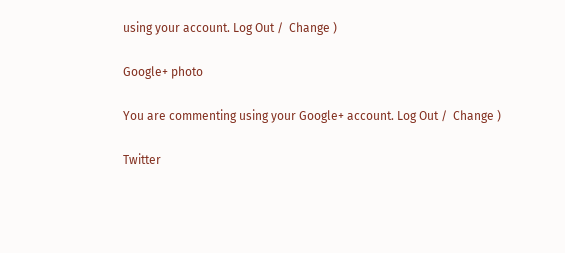using your account. Log Out /  Change )

Google+ photo

You are commenting using your Google+ account. Log Out /  Change )

Twitter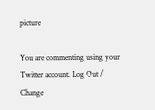picture

You are commenting using your Twitter account. Log Out /  Change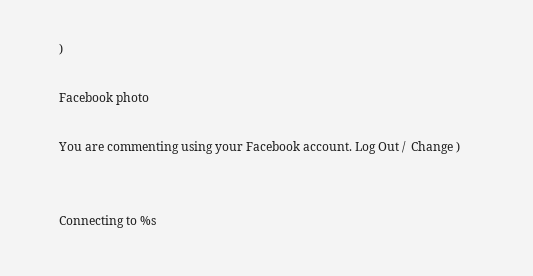)

Facebook photo

You are commenting using your Facebook account. Log Out /  Change )


Connecting to %s